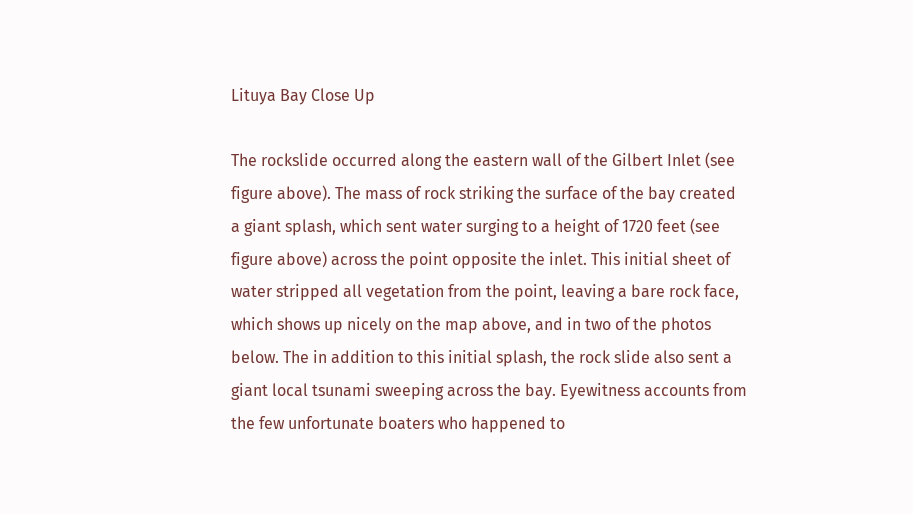Lituya Bay Close Up

The rockslide occurred along the eastern wall of the Gilbert Inlet (see figure above). The mass of rock striking the surface of the bay created a giant splash, which sent water surging to a height of 1720 feet (see figure above) across the point opposite the inlet. This initial sheet of water stripped all vegetation from the point, leaving a bare rock face, which shows up nicely on the map above, and in two of the photos below. The in addition to this initial splash, the rock slide also sent a giant local tsunami sweeping across the bay. Eyewitness accounts from the few unfortunate boaters who happened to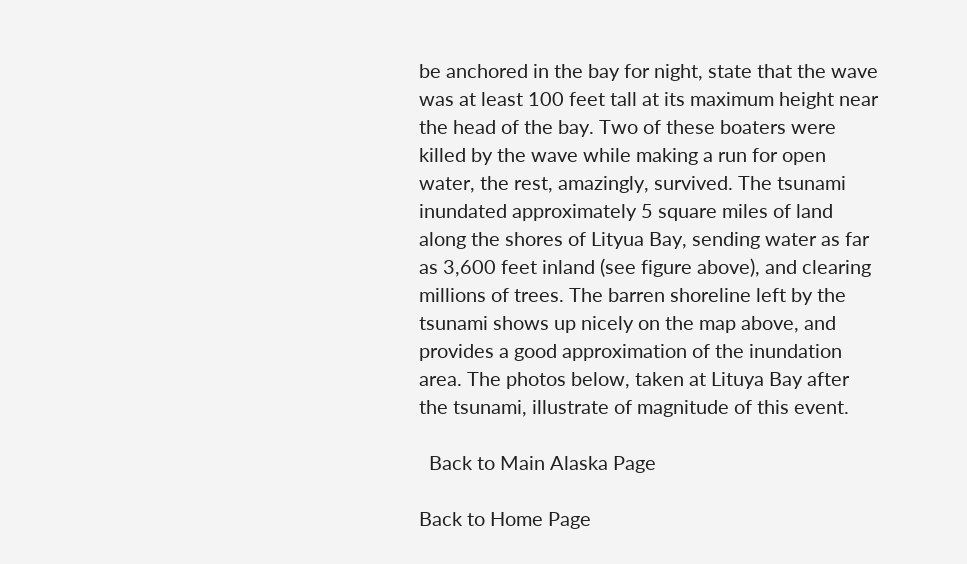be anchored in the bay for night, state that the wave was at least 100 feet tall at its maximum height near the head of the bay. Two of these boaters were killed by the wave while making a run for open water, the rest, amazingly, survived. The tsunami inundated approximately 5 square miles of land along the shores of Lityua Bay, sending water as far as 3,600 feet inland (see figure above), and clearing millions of trees. The barren shoreline left by the tsunami shows up nicely on the map above, and provides a good approximation of the inundation area. The photos below, taken at Lituya Bay after the tsunami, illustrate of magnitude of this event.

  Back to Main Alaska Page

Back to Home Page